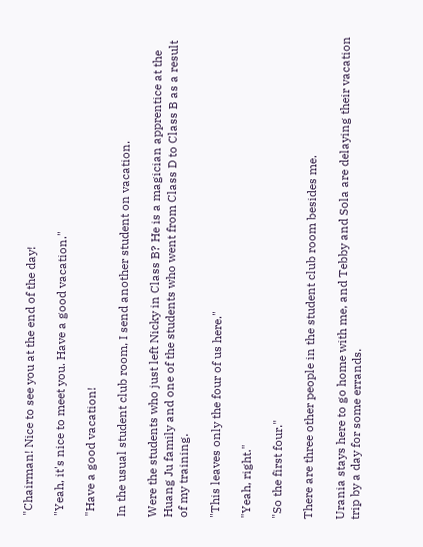"Chairman! Nice to see you at the end of the day!

"Yeah, it's nice to meet you. Have a good vacation."

"Have a good vacation!

In the usual student club room, I send another student on vacation.

Were the students who just left Nicky in Class B? He is a magician apprentice at the Huang Ju family and one of the students who went from Class D to Class B as a result of my training.

"This leaves only the four of us here."

"Yeah, right."

"So the first four."

There are three other people in the student club room besides me.

Urania stays here to go home with me, and Tebby and Sola are delaying their vacation trip by a day for some errands.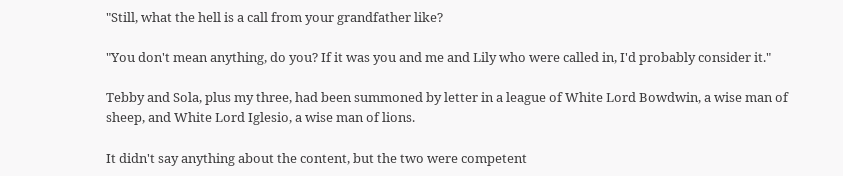"Still, what the hell is a call from your grandfather like?

"You don't mean anything, do you? If it was you and me and Lily who were called in, I'd probably consider it."

Tebby and Sola, plus my three, had been summoned by letter in a league of White Lord Bowdwin, a wise man of sheep, and White Lord Iglesio, a wise man of lions.

It didn't say anything about the content, but the two were competent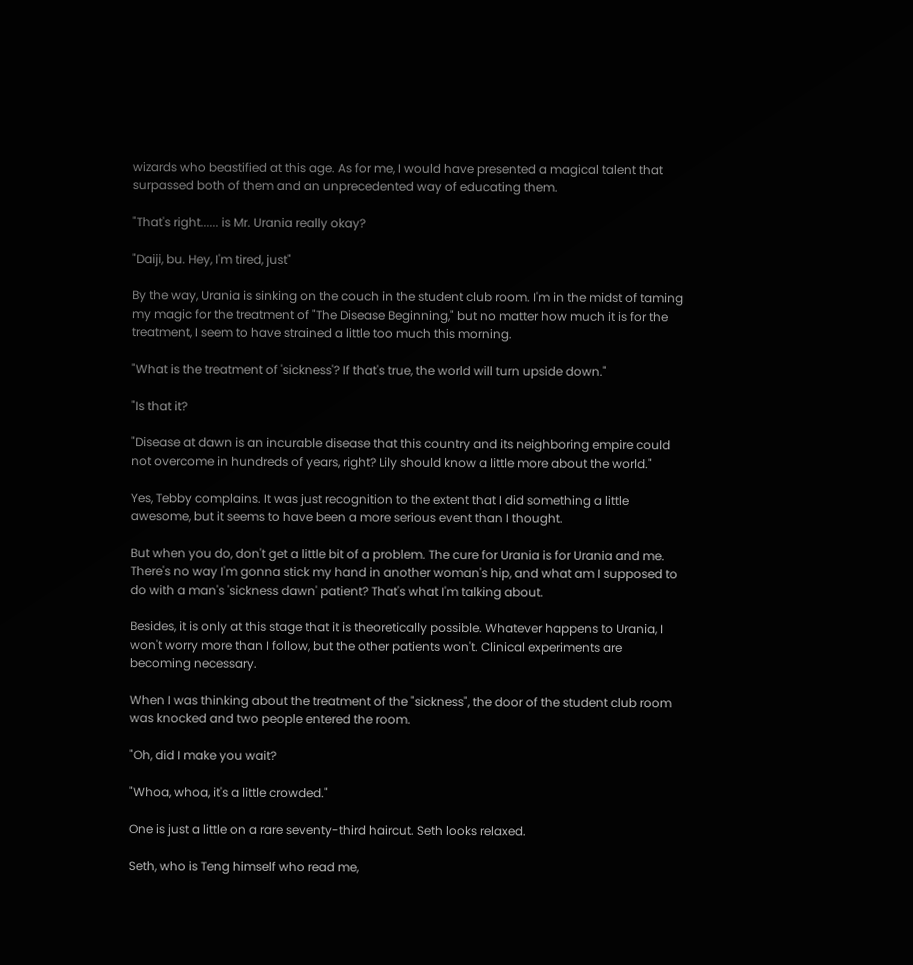wizards who beastified at this age. As for me, I would have presented a magical talent that surpassed both of them and an unprecedented way of educating them.

"That's right...... is Mr. Urania really okay?

"Daiji, bu. Hey, I'm tired, just"

By the way, Urania is sinking on the couch in the student club room. I'm in the midst of taming my magic for the treatment of "The Disease Beginning," but no matter how much it is for the treatment, I seem to have strained a little too much this morning.

"What is the treatment of 'sickness'? If that's true, the world will turn upside down."

"Is that it?

"Disease at dawn is an incurable disease that this country and its neighboring empire could not overcome in hundreds of years, right? Lily should know a little more about the world."

Yes, Tebby complains. It was just recognition to the extent that I did something a little awesome, but it seems to have been a more serious event than I thought.

But when you do, don't get a little bit of a problem. The cure for Urania is for Urania and me. There's no way I'm gonna stick my hand in another woman's hip, and what am I supposed to do with a man's 'sickness dawn' patient? That's what I'm talking about.

Besides, it is only at this stage that it is theoretically possible. Whatever happens to Urania, I won't worry more than I follow, but the other patients won't. Clinical experiments are becoming necessary.

When I was thinking about the treatment of the "sickness", the door of the student club room was knocked and two people entered the room.

"Oh, did I make you wait?

"Whoa, whoa, it's a little crowded."

One is just a little on a rare seventy-third haircut. Seth looks relaxed.

Seth, who is Teng himself who read me,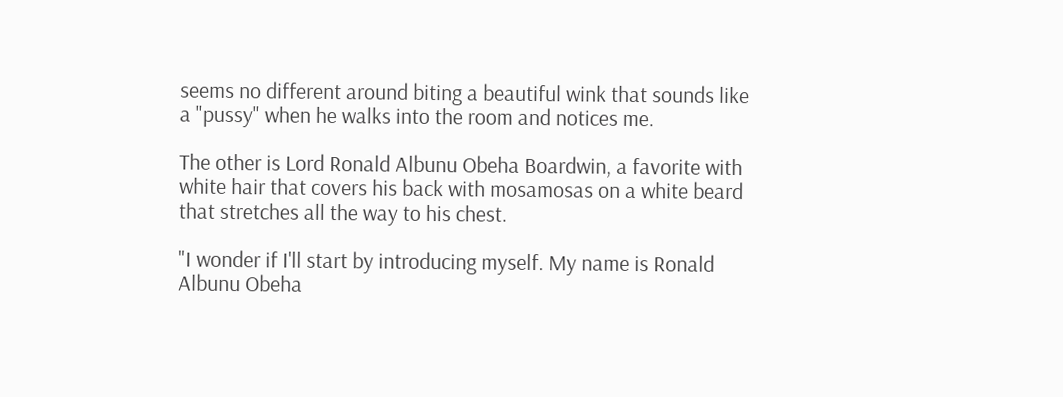seems no different around biting a beautiful wink that sounds like a "pussy" when he walks into the room and notices me.

The other is Lord Ronald Albunu Obeha Boardwin, a favorite with white hair that covers his back with mosamosas on a white beard that stretches all the way to his chest.

"I wonder if I'll start by introducing myself. My name is Ronald Albunu Obeha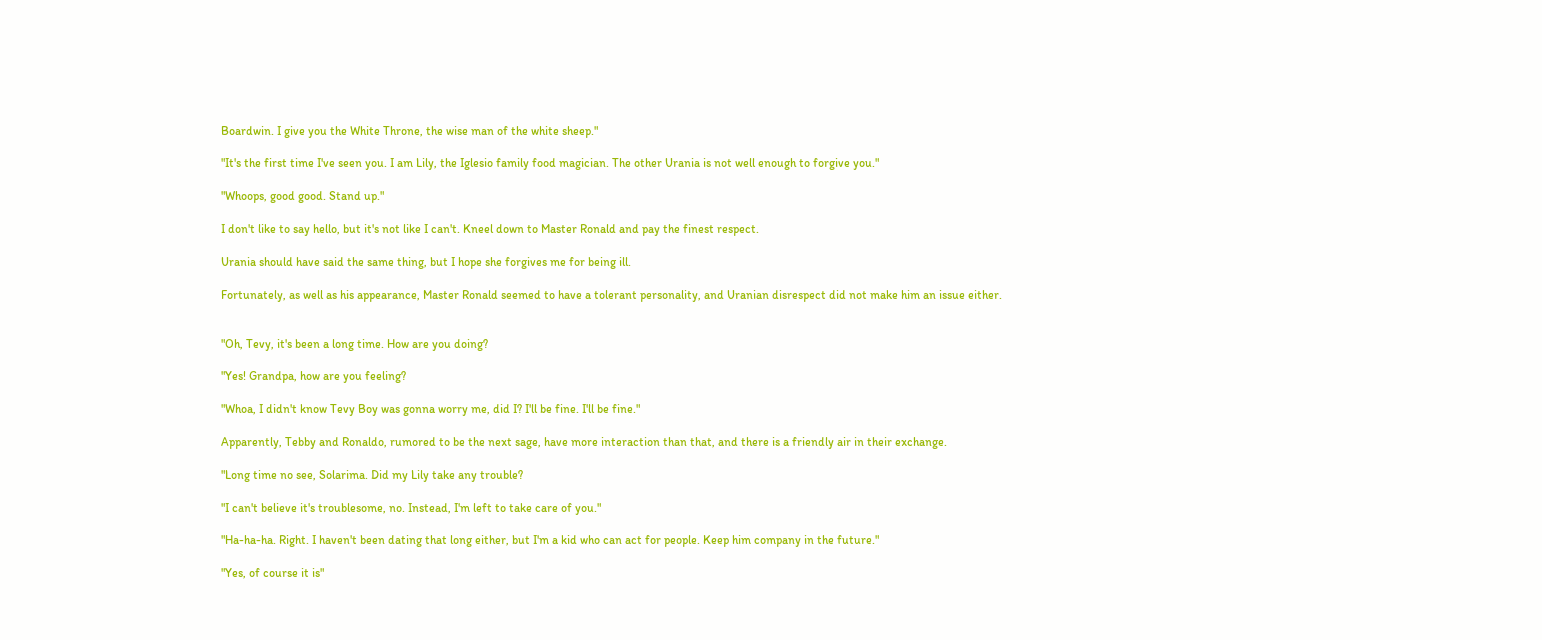Boardwin. I give you the White Throne, the wise man of the white sheep."

"It's the first time I've seen you. I am Lily, the Iglesio family food magician. The other Urania is not well enough to forgive you."

"Whoops, good good. Stand up."

I don't like to say hello, but it's not like I can't. Kneel down to Master Ronald and pay the finest respect.

Urania should have said the same thing, but I hope she forgives me for being ill.

Fortunately, as well as his appearance, Master Ronald seemed to have a tolerant personality, and Uranian disrespect did not make him an issue either.


"Oh, Tevy, it's been a long time. How are you doing?

"Yes! Grandpa, how are you feeling?

"Whoa, I didn't know Tevy Boy was gonna worry me, did I? I'll be fine. I'll be fine."

Apparently, Tebby and Ronaldo, rumored to be the next sage, have more interaction than that, and there is a friendly air in their exchange.

"Long time no see, Solarima. Did my Lily take any trouble?

"I can't believe it's troublesome, no. Instead, I'm left to take care of you."

"Ha-ha-ha. Right. I haven't been dating that long either, but I'm a kid who can act for people. Keep him company in the future."

"Yes, of course it is"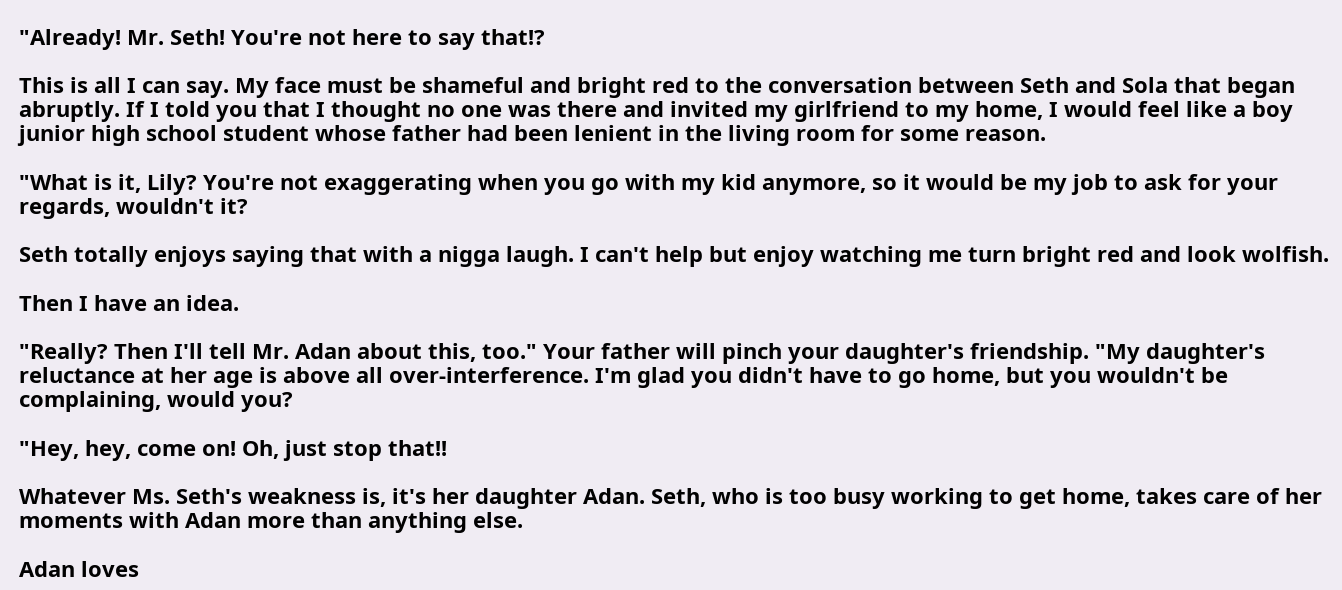"Already! Mr. Seth! You're not here to say that!?

This is all I can say. My face must be shameful and bright red to the conversation between Seth and Sola that began abruptly. If I told you that I thought no one was there and invited my girlfriend to my home, I would feel like a boy junior high school student whose father had been lenient in the living room for some reason.

"What is it, Lily? You're not exaggerating when you go with my kid anymore, so it would be my job to ask for your regards, wouldn't it?

Seth totally enjoys saying that with a nigga laugh. I can't help but enjoy watching me turn bright red and look wolfish.

Then I have an idea.

"Really? Then I'll tell Mr. Adan about this, too." Your father will pinch your daughter's friendship. "My daughter's reluctance at her age is above all over-interference. I'm glad you didn't have to go home, but you wouldn't be complaining, would you?

"Hey, hey, come on! Oh, just stop that!!

Whatever Ms. Seth's weakness is, it's her daughter Adan. Seth, who is too busy working to get home, takes care of her moments with Adan more than anything else.

Adan loves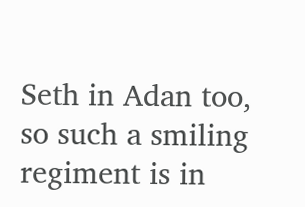Seth in Adan too, so such a smiling regiment is in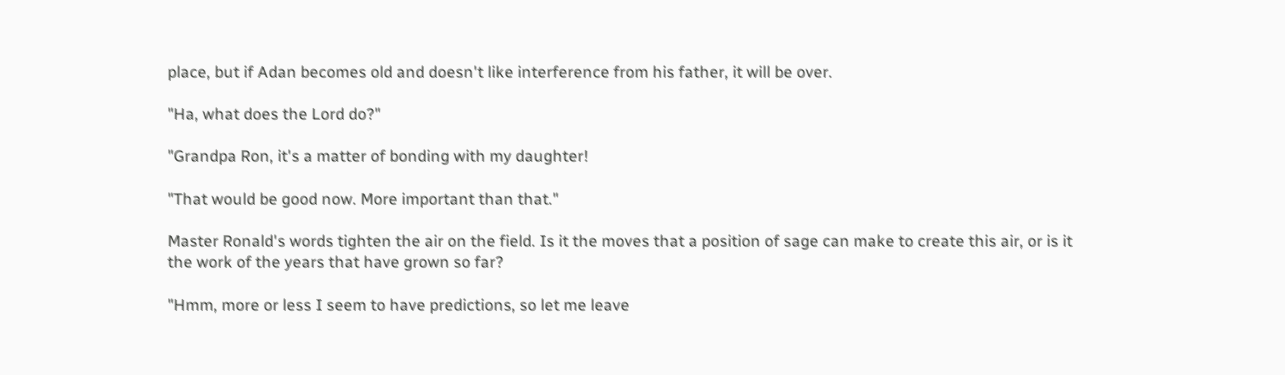place, but if Adan becomes old and doesn't like interference from his father, it will be over.

"Ha, what does the Lord do?"

"Grandpa Ron, it's a matter of bonding with my daughter!

"That would be good now. More important than that."

Master Ronald's words tighten the air on the field. Is it the moves that a position of sage can make to create this air, or is it the work of the years that have grown so far?

"Hmm, more or less I seem to have predictions, so let me leave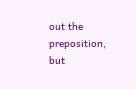out the preposition, but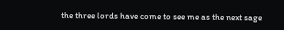the three lords have come to see me as the next sage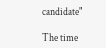candidate"

The time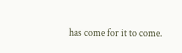has come for it to come.